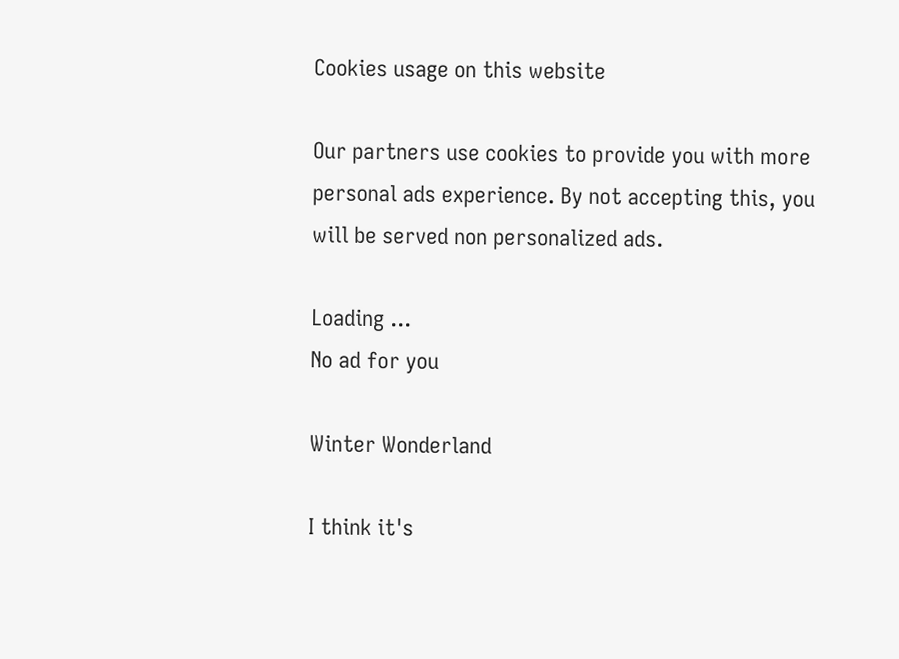Cookies usage on this website

Our partners use cookies to provide you with more personal ads experience. By not accepting this, you will be served non personalized ads.

Loading ...
No ad for you

Winter Wonderland

I think it's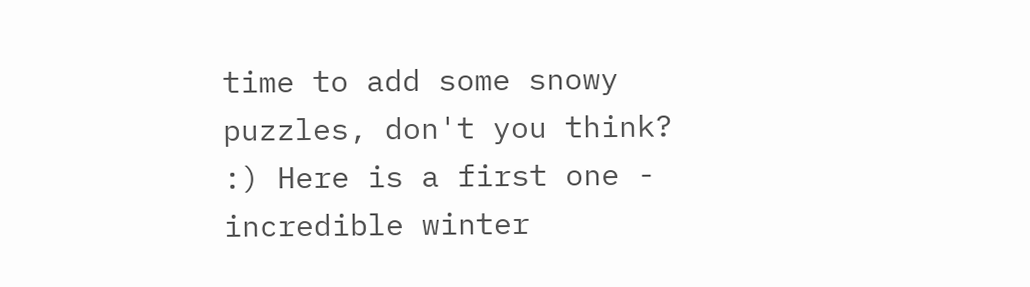time to add some snowy puzzles, don't you think? :) Here is a first one - incredible winter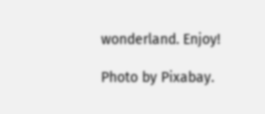wonderland. Enjoy!

Photo by Pixabay.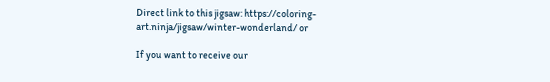Direct link to this jigsaw: https://coloring-art.ninja/jigsaw/winter-wonderland/ or

If you want to receive our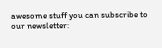awesome stuff you can subscribe to our newsletter: